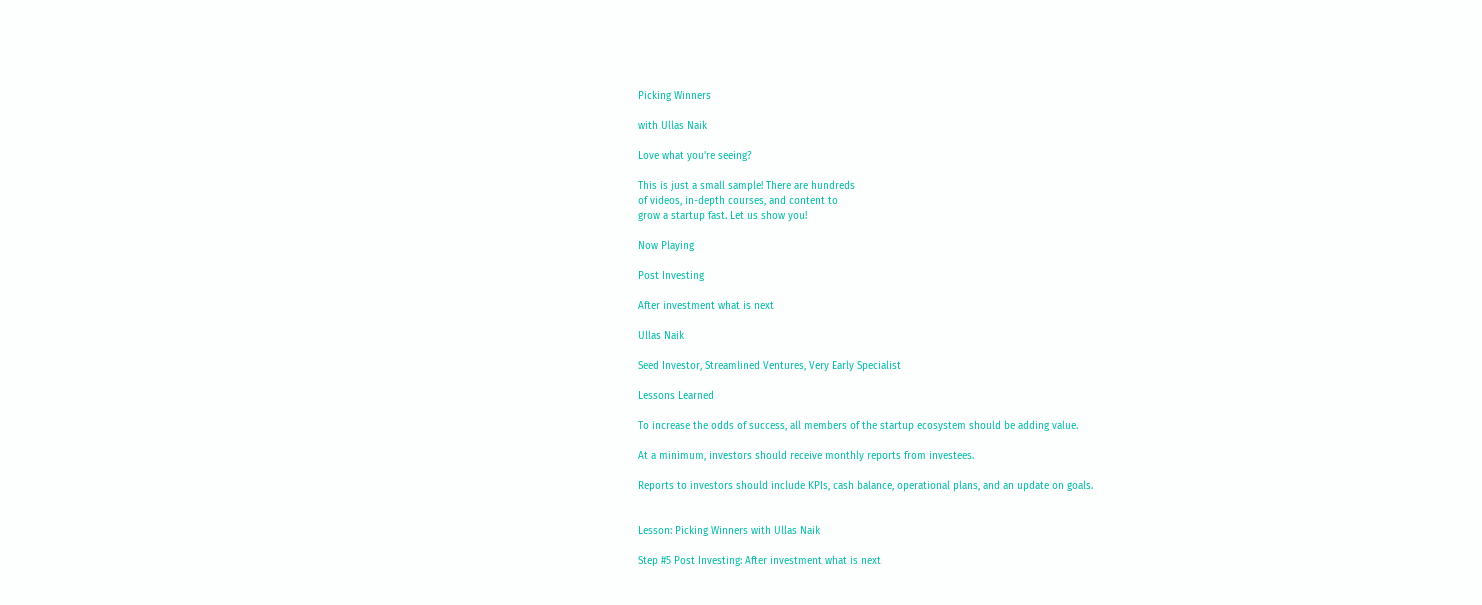Picking Winners

with Ullas Naik

Love what you’re seeing?

This is just a small sample! There are hundreds
of videos, in-depth courses, and content to
grow a startup fast. Let us show you!

Now Playing

Post Investing

After investment what is next

Ullas Naik

Seed Investor, Streamlined Ventures, Very Early Specialist

Lessons Learned

To increase the odds of success, all members of the startup ecosystem should be adding value.

At a minimum, investors should receive monthly reports from investees.

Reports to investors should include KPIs, cash balance, operational plans, and an update on goals.


Lesson: Picking Winners with Ullas Naik

Step #5 Post Investing: After investment what is next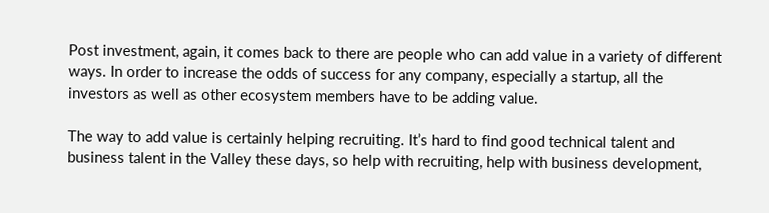Post investment, again, it comes back to there are people who can add value in a variety of different ways. In order to increase the odds of success for any company, especially a startup, all the investors as well as other ecosystem members have to be adding value.

The way to add value is certainly helping recruiting. It’s hard to find good technical talent and business talent in the Valley these days, so help with recruiting, help with business development,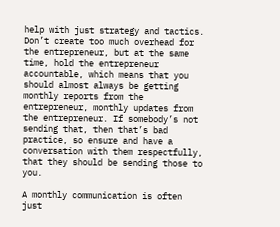help with just strategy and tactics. Don’t create too much overhead for the entrepreneur, but at the same time, hold the entrepreneur accountable, which means that you should almost always be getting monthly reports from the entrepreneur, monthly updates from the entrepreneur. If somebody’s not sending that, then that’s bad practice, so ensure and have a conversation with them respectfully, that they should be sending those to you.

A monthly communication is often just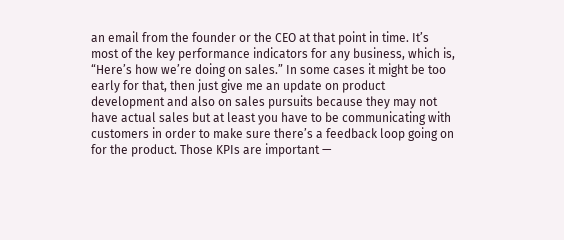an email from the founder or the CEO at that point in time. It’s most of the key performance indicators for any business, which is, “Here’s how we’re doing on sales.” In some cases it might be too early for that, then just give me an update on product development and also on sales pursuits because they may not have actual sales but at least you have to be communicating with customers in order to make sure there’s a feedback loop going on for the product. Those KPIs are important —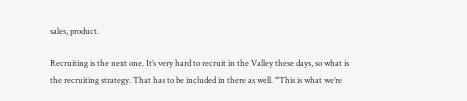sales, product.

Recruiting is the next one. It’s very hard to recruit in the Valley these days, so what is the recruiting strategy. That has to be included in there as well. “This is what we’re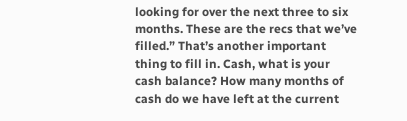looking for over the next three to six months. These are the recs that we’ve filled.” That’s another important thing to fill in. Cash, what is your cash balance? How many months of cash do we have left at the current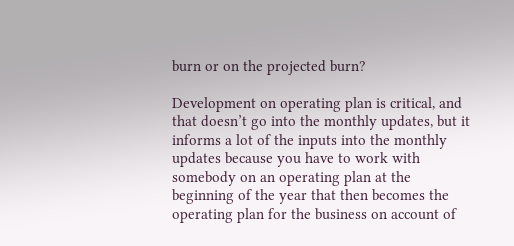burn or on the projected burn?

Development on operating plan is critical, and that doesn’t go into the monthly updates, but it informs a lot of the inputs into the monthly updates because you have to work with somebody on an operating plan at the beginning of the year that then becomes the operating plan for the business on account of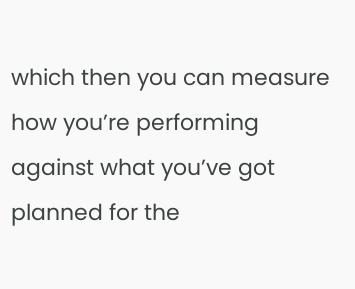which then you can measure how you’re performing against what you’ve got planned for the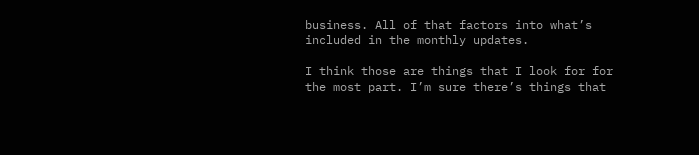business. All of that factors into what’s included in the monthly updates.

I think those are things that I look for for the most part. I’m sure there’s things that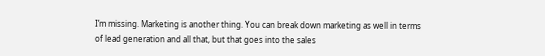I’m missing. Marketing is another thing. You can break down marketing as well in terms of lead generation and all that, but that goes into the sales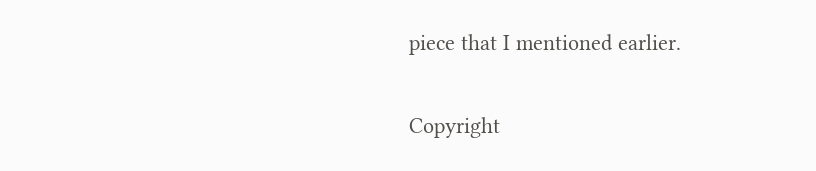piece that I mentioned earlier.

Copyright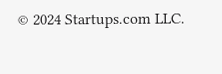© 2024 Startups.com LLC.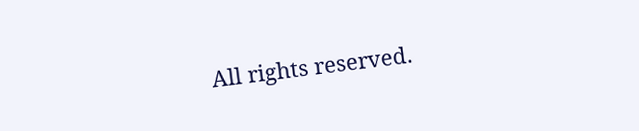All rights reserved.